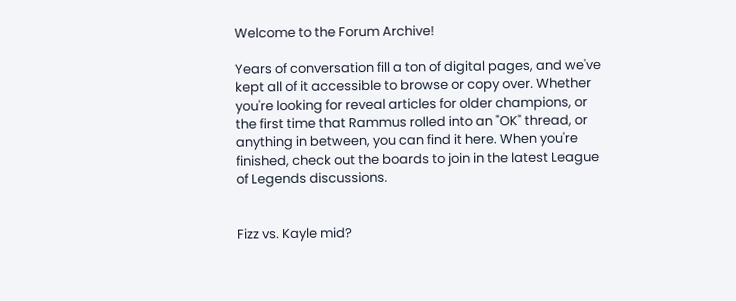Welcome to the Forum Archive!

Years of conversation fill a ton of digital pages, and we've kept all of it accessible to browse or copy over. Whether you're looking for reveal articles for older champions, or the first time that Rammus rolled into an "OK" thread, or anything in between, you can find it here. When you're finished, check out the boards to join in the latest League of Legends discussions.


Fizz vs. Kayle mid?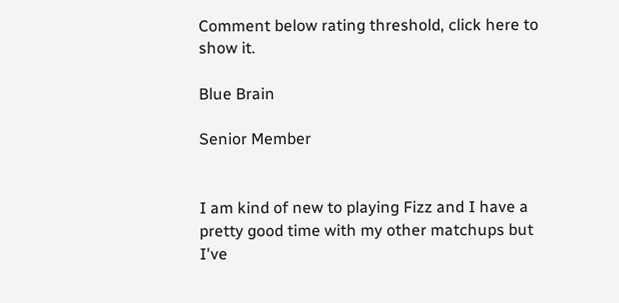Comment below rating threshold, click here to show it.

Blue Brain

Senior Member


I am kind of new to playing Fizz and I have a pretty good time with my other matchups but I've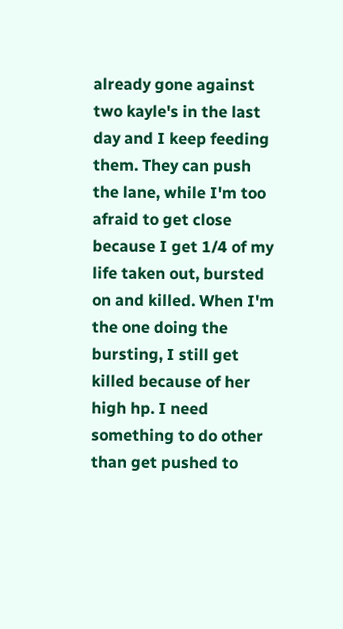already gone against two kayle's in the last day and I keep feeding them. They can push the lane, while I'm too afraid to get close because I get 1/4 of my life taken out, bursted on and killed. When I'm the one doing the bursting, I still get killed because of her high hp. I need something to do other than get pushed to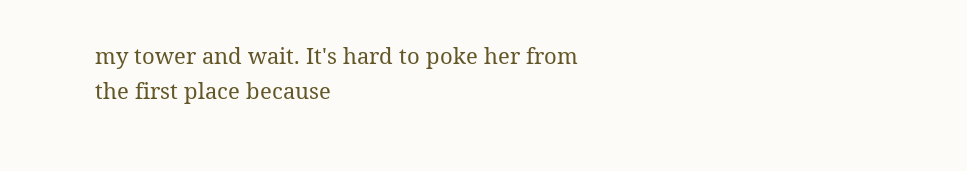my tower and wait. It's hard to poke her from the first place because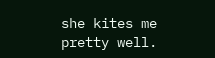she kites me pretty well.